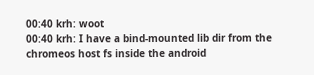00:40 krh: woot
00:40 krh: I have a bind-mounted lib dir from the chromeos host fs inside the android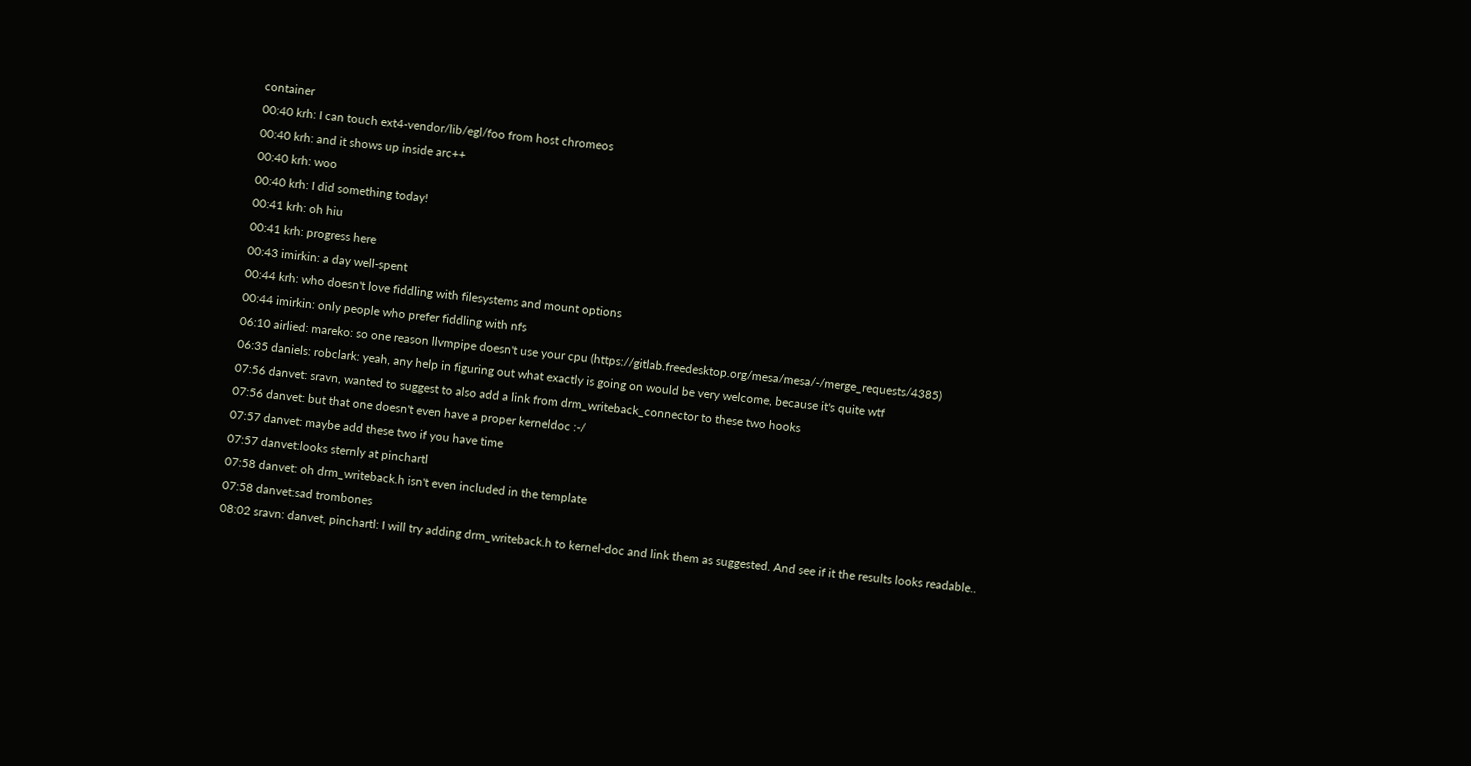container
00:40 krh: I can touch ext4-vendor/lib/egl/foo from host chromeos
00:40 krh: and it shows up inside arc++
00:40 krh: woo
00:40 krh: I did something today!
00:41 krh: oh hiu
00:41 krh: progress here
00:43 imirkin: a day well-spent
00:44 krh: who doesn't love fiddling with filesystems and mount options
00:44 imirkin: only people who prefer fiddling with nfs
06:10 airlied: mareko: so one reason llvmpipe doesn't use your cpu (https://gitlab.freedesktop.org/mesa/mesa/-/merge_requests/4385)
06:35 daniels: robclark: yeah, any help in figuring out what exactly is going on would be very welcome, because it's quite wtf
07:56 danvet: sravn, wanted to suggest to also add a link from drm_writeback_connector to these two hooks
07:56 danvet: but that one doesn't even have a proper kerneldoc :-/
07:57 danvet: maybe add these two if you have time
07:57 danvet:looks sternly at pinchartl
07:58 danvet: oh drm_writeback.h isn't even included in the template
07:58 danvet:sad trombones
08:02 sravn: danvet, pinchartl: I will try adding drm_writeback.h to kernel-doc and link them as suggested. And see if it the results looks readable..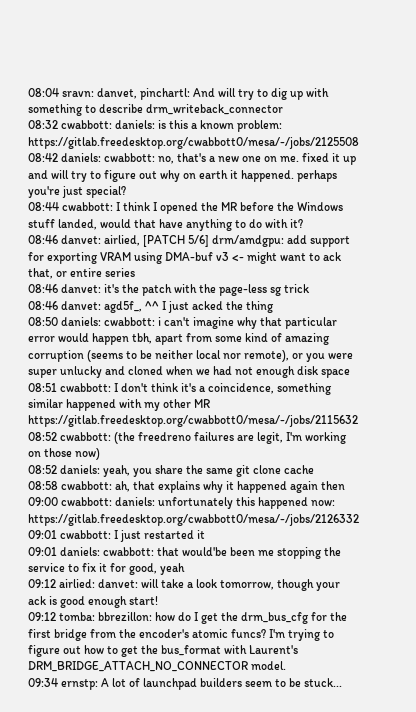08:04 sravn: danvet, pinchartl: And will try to dig up with something to describe drm_writeback_connector
08:32 cwabbott: daniels: is this a known problem: https://gitlab.freedesktop.org/cwabbott0/mesa/-/jobs/2125508
08:42 daniels: cwabbott: no, that's a new one on me. fixed it up and will try to figure out why on earth it happened. perhaps you're just special?
08:44 cwabbott: I think I opened the MR before the Windows stuff landed, would that have anything to do with it?
08:46 danvet: airlied, [PATCH 5/6] drm/amdgpu: add support for exporting VRAM using DMA-buf v3 <- might want to ack that, or entire series
08:46 danvet: it's the patch with the page-less sg trick
08:46 danvet: agd5f_, ^^ I just acked the thing
08:50 daniels: cwabbott: i can't imagine why that particular error would happen tbh, apart from some kind of amazing corruption (seems to be neither local nor remote), or you were super unlucky and cloned when we had not enough disk space
08:51 cwabbott: I don't think it's a coincidence, something similar happened with my other MR https://gitlab.freedesktop.org/cwabbott0/mesa/-/jobs/2115632
08:52 cwabbott: (the freedreno failures are legit, I'm working on those now)
08:52 daniels: yeah, you share the same git clone cache
08:58 cwabbott: ah, that explains why it happened again then
09:00 cwabbott: daniels: unfortunately this happened now: https://gitlab.freedesktop.org/cwabbott0/mesa/-/jobs/2126332
09:01 cwabbott: I just restarted it
09:01 daniels: cwabbott: that would'be been me stopping the service to fix it for good, yeah
09:12 airlied: danvet: will take a look tomorrow, though your ack is good enough start!
09:12 tomba: bbrezillon: how do I get the drm_bus_cfg for the first bridge from the encoder's atomic funcs? I'm trying to figure out how to get the bus_format with Laurent's DRM_BRIDGE_ATTACH_NO_CONNECTOR model.
09:34 ernstp: A lot of launchpad builders seem to be stuck...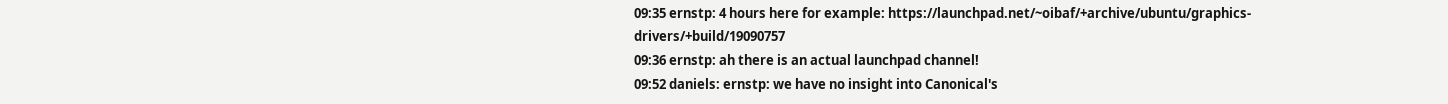09:35 ernstp: 4 hours here for example: https://launchpad.net/~oibaf/+archive/ubuntu/graphics-drivers/+build/19090757
09:36 ernstp: ah there is an actual launchpad channel!
09:52 daniels: ernstp: we have no insight into Canonical's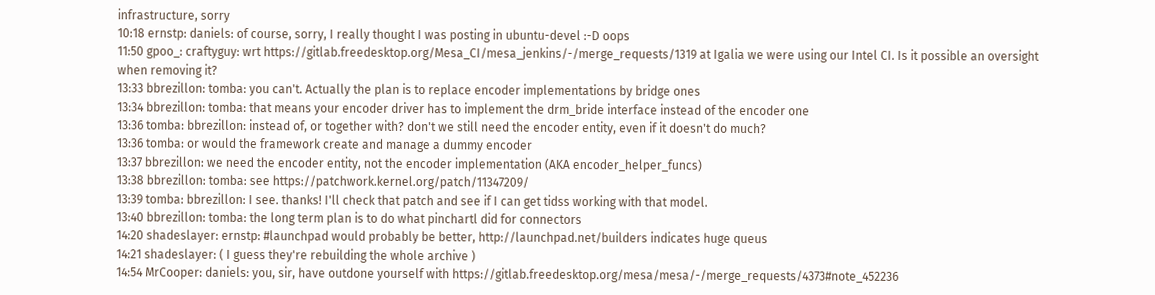infrastructure, sorry
10:18 ernstp: daniels: of course, sorry, I really thought I was posting in ubuntu-devel :-D oops
11:50 gpoo_: craftyguy: wrt https://gitlab.freedesktop.org/Mesa_CI/mesa_jenkins/-/merge_requests/1319 at Igalia we were using our Intel CI. Is it possible an oversight when removing it?
13:33 bbrezillon: tomba: you can't. Actually the plan is to replace encoder implementations by bridge ones
13:34 bbrezillon: tomba: that means your encoder driver has to implement the drm_bride interface instead of the encoder one
13:36 tomba: bbrezillon: instead of, or together with? don't we still need the encoder entity, even if it doesn't do much?
13:36 tomba: or would the framework create and manage a dummy encoder
13:37 bbrezillon: we need the encoder entity, not the encoder implementation (AKA encoder_helper_funcs)
13:38 bbrezillon: tomba: see https://patchwork.kernel.org/patch/11347209/
13:39 tomba: bbrezillon: I see. thanks! I'll check that patch and see if I can get tidss working with that model.
13:40 bbrezillon: tomba: the long term plan is to do what pinchartl did for connectors
14:20 shadeslayer: ernstp: #launchpad would probably be better, http://launchpad.net/builders indicates huge queus
14:21 shadeslayer: ( I guess they're rebuilding the whole archive )
14:54 MrCooper: daniels: you, sir, have outdone yourself with https://gitlab.freedesktop.org/mesa/mesa/-/merge_requests/4373#note_452236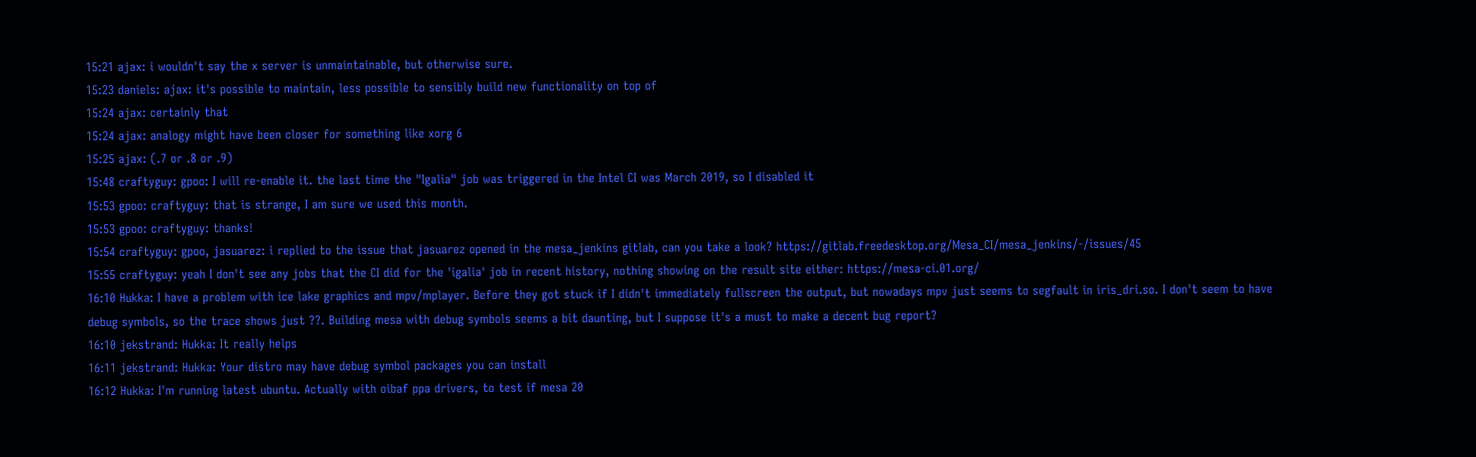15:21 ajax: i wouldn't say the x server is unmaintainable, but otherwise sure.
15:23 daniels: ajax: it's possible to maintain, less possible to sensibly build new functionality on top of
15:24 ajax: certainly that
15:24 ajax: analogy might have been closer for something like xorg 6
15:25 ajax: (.7 or .8 or .9)
15:48 craftyguy: gpoo: I will re-enable it. the last time the "Igalia" job was triggered in the Intel CI was March 2019, so I disabled it
15:53 gpoo: craftyguy: that is strange, I am sure we used this month.
15:53 gpoo: craftyguy: thanks!
15:54 craftyguy: gpoo, jasuarez: i replied to the issue that jasuarez opened in the mesa_jenkins gitlab, can you take a look? https://gitlab.freedesktop.org/Mesa_CI/mesa_jenkins/-/issues/45
15:55 craftyguy: yeah I don't see any jobs that the CI did for the 'igalia' job in recent history, nothing showing on the result site either: https://mesa-ci.01.org/
16:10 Hukka: I have a problem with ice lake graphics and mpv/mplayer. Before they got stuck if I didn't immediately fullscreen the output, but nowadays mpv just seems to segfault in iris_dri.so. I don't seem to have debug symbols, so the trace shows just ??. Building mesa with debug symbols seems a bit daunting, but I suppose it's a must to make a decent bug report?
16:10 jekstrand: Hukka: It really helps
16:11 jekstrand: Hukka: Your distro may have debug symbol packages you can install
16:12 Hukka: I'm running latest ubuntu. Actually with oibaf ppa drivers, to test if mesa 20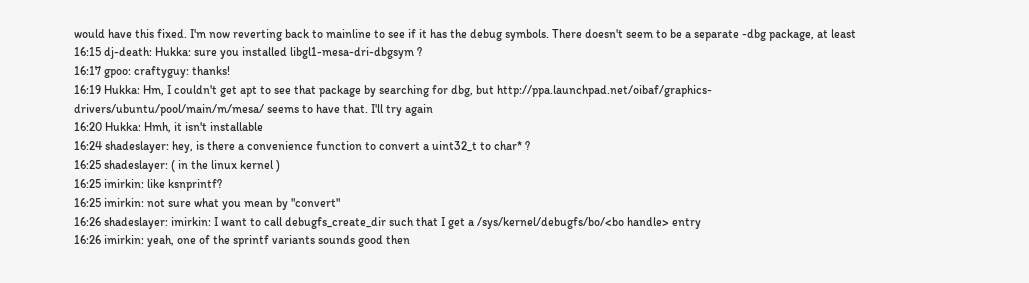would have this fixed. I'm now reverting back to mainline to see if it has the debug symbols. There doesn't seem to be a separate -dbg package, at least
16:15 dj-death: Hukka: sure you installed libgl1-mesa-dri-dbgsym ?
16:17 gpoo: craftyguy: thanks!
16:19 Hukka: Hm, I couldn't get apt to see that package by searching for dbg, but http://ppa.launchpad.net/oibaf/graphics-drivers/ubuntu/pool/main/m/mesa/ seems to have that. I'll try again
16:20 Hukka: Hmh, it isn't installable
16:24 shadeslayer: hey, is there a convenience function to convert a uint32_t to char* ?
16:25 shadeslayer: ( in the linux kernel )
16:25 imirkin: like ksnprintf?
16:25 imirkin: not sure what you mean by "convert"
16:26 shadeslayer: imirkin: I want to call debugfs_create_dir such that I get a /sys/kernel/debugfs/bo/<bo handle> entry
16:26 imirkin: yeah, one of the sprintf variants sounds good then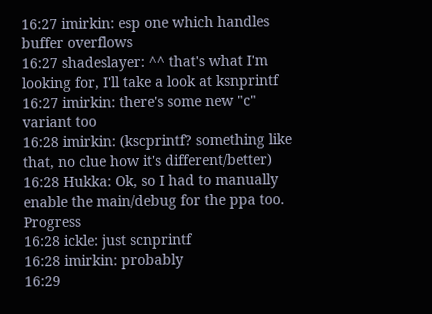16:27 imirkin: esp one which handles buffer overflows
16:27 shadeslayer: ^^ that's what I'm looking for, I'll take a look at ksnprintf
16:27 imirkin: there's some new "c" variant too
16:28 imirkin: (kscprintf? something like that, no clue how it's different/better)
16:28 Hukka: Ok, so I had to manually enable the main/debug for the ppa too. Progress
16:28 ickle: just scnprintf
16:28 imirkin: probably
16:29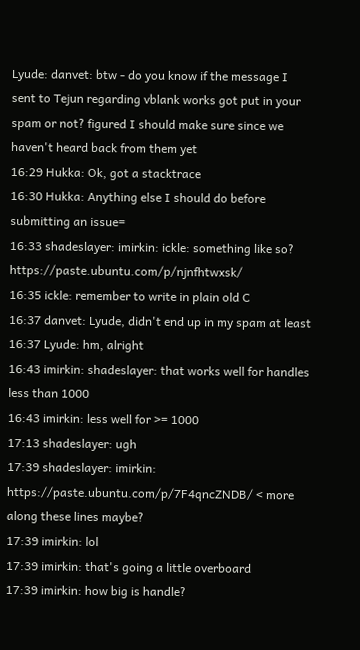Lyude: danvet: btw - do you know if the message I sent to Tejun regarding vblank works got put in your spam or not? figured I should make sure since we haven't heard back from them yet
16:29 Hukka: Ok, got a stacktrace
16:30 Hukka: Anything else I should do before submitting an issue=
16:33 shadeslayer: imirkin: ickle: something like so? https://paste.ubuntu.com/p/njnfhtwxsk/
16:35 ickle: remember to write in plain old C
16:37 danvet: Lyude, didn't end up in my spam at least
16:37 Lyude: hm, alright
16:43 imirkin: shadeslayer: that works well for handles less than 1000
16:43 imirkin: less well for >= 1000
17:13 shadeslayer: ugh
17:39 shadeslayer: imirkin: https://paste.ubuntu.com/p/7F4qncZNDB/ < more along these lines maybe?
17:39 imirkin: lol
17:39 imirkin: that's going a little overboard
17:39 imirkin: how big is handle?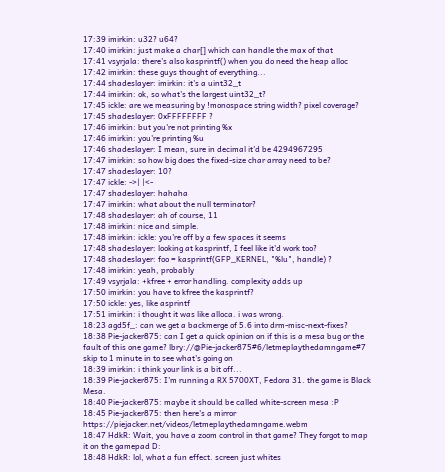17:39 imirkin: u32? u64?
17:40 imirkin: just make a char[] which can handle the max of that
17:41 vsyrjala: there's also kasprintf() when you do need the heap alloc
17:42 imirkin: these guys thought of everything...
17:44 shadeslayer: imirkin: it's a uint32_t
17:44 imirkin: ok, so what's the largest uint32_t?
17:45 ickle: are we measuring by !monospace string width? pixel coverage?
17:45 shadeslayer: 0xFFFFFFFF ?
17:46 imirkin: but you're not printing %x
17:46 imirkin: you're printing %u
17:46 shadeslayer: I mean, sure in decimal it'd be 4294967295
17:47 imirkin: so how big does the fixed-size char array need to be?
17:47 shadeslayer: 10?
17:47 ickle: ->| |<-
17:47 shadeslayer: hahaha
17:47 imirkin: what about the null terminator?
17:48 shadeslayer: ah of course, 11
17:48 imirkin: nice and simple.
17:48 imirkin: ickle: you're off by a few spaces it seems
17:48 shadeslayer: looking at kasprintf, I feel like it'd work too?
17:48 shadeslayer: foo = kasprintf(GFP_KERNEL, "%lu", handle) ?
17:48 imirkin: yeah, probably
17:49 vsyrjala: +kfree + error handling. complexity adds up
17:50 imirkin: you have to kfree the kasprintf?
17:50 ickle: yes, like asprintf
17:51 imirkin: i thought it was like alloca. i was wrong.
18:23 agd5f_: can we get a backmerge of 5.6 into drm-misc-next-fixes?
18:38 Pie-jacker875: can I get a quick opinion on if this is a mesa bug or the fault of this one game? lbry://@Pie-jacker875#6/letmeplaythedamngame#7 skip to 1 minute in to see what's going on
18:39 imirkin: i think your link is a bit off...
18:39 Pie-jacker875: I'm running a RX 5700XT, Fedora 31. the game is Black Mesa.
18:40 Pie-jacker875: maybe it should be called white-screen mesa :P
18:45 Pie-jacker875: then here's a mirror https://piejacker.net/videos/letmeplaythedamngame.webm
18:47 HdkR: Wait, you have a zoom control in that game? They forgot to map it on the gamepad D:
18:48 HdkR: lol, what a fun effect. screen just whites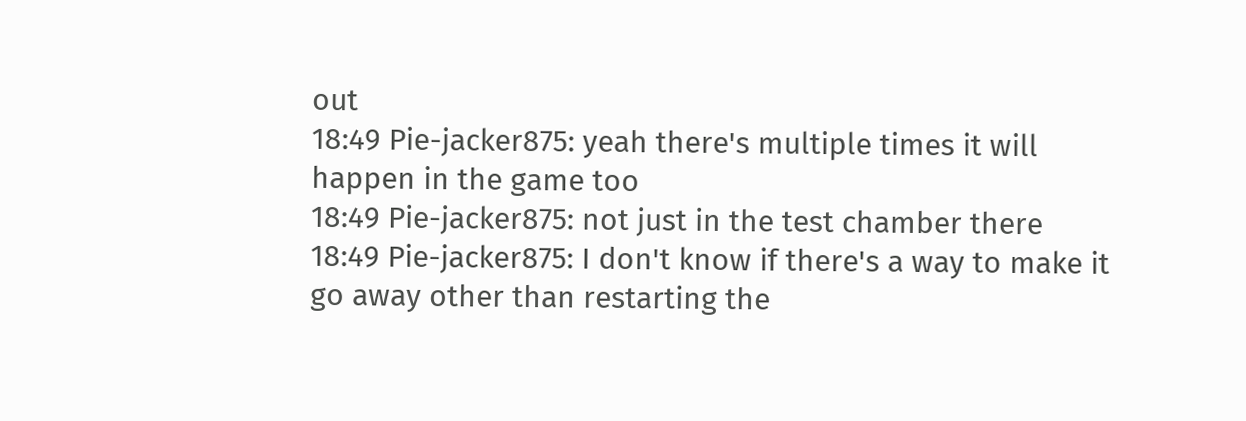out
18:49 Pie-jacker875: yeah there's multiple times it will happen in the game too
18:49 Pie-jacker875: not just in the test chamber there
18:49 Pie-jacker875: I don't know if there's a way to make it go away other than restarting the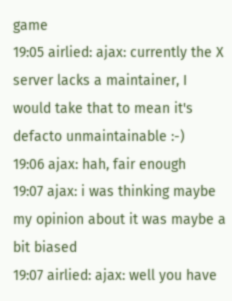game
19:05 airlied: ajax: currently the X server lacks a maintainer, I would take that to mean it's defacto unmaintainable :-)
19:06 ajax: hah, fair enough
19:07 ajax: i was thinking maybe my opinion about it was maybe a bit biased
19:07 airlied: ajax: well you have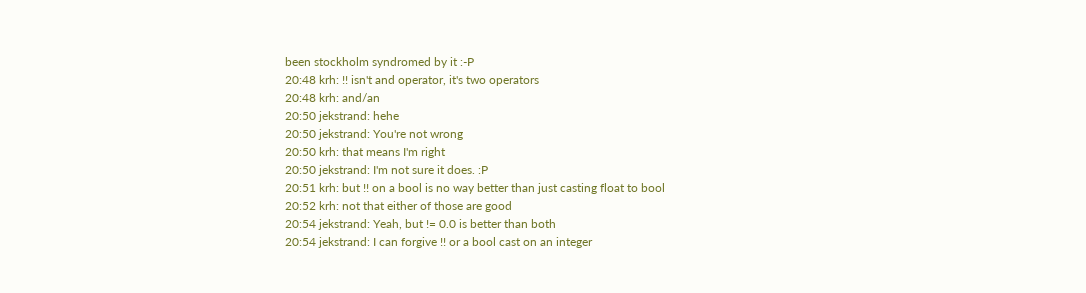been stockholm syndromed by it :-P
20:48 krh: !! isn't and operator, it's two operators
20:48 krh: and/an
20:50 jekstrand: hehe
20:50 jekstrand: You're not wrong
20:50 krh: that means I'm right
20:50 jekstrand: I'm not sure it does. :P
20:51 krh: but !! on a bool is no way better than just casting float to bool
20:52 krh: not that either of those are good
20:54 jekstrand: Yeah, but != 0.0 is better than both
20:54 jekstrand: I can forgive !! or a bool cast on an integer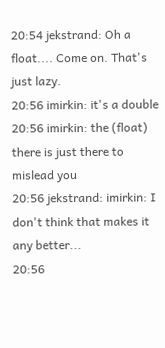20:54 jekstrand: Oh a float.... Come on. That's just lazy.
20:56 imirkin: it's a double
20:56 imirkin: the (float) there is just there to mislead you
20:56 jekstrand: imirkin: I don't think that makes it any better...
20:56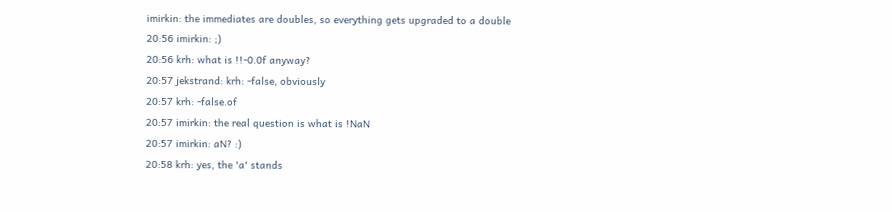imirkin: the immediates are doubles, so everything gets upgraded to a double
20:56 imirkin: ;)
20:56 krh: what is !!-0.0f anyway?
20:57 jekstrand: krh: -false, obviously
20:57 krh: -false.of
20:57 imirkin: the real question is what is !NaN
20:57 imirkin: aN? :)
20:58 krh: yes, the 'a' stands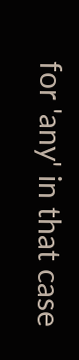for 'any' in that case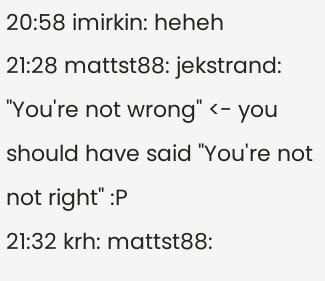20:58 imirkin: heheh
21:28 mattst88: jekstrand: "You're not wrong" <- you should have said "You're not not right" :P
21:32 krh: mattst88: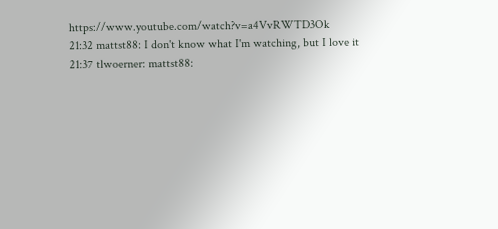https://www.youtube.com/watch?v=a4VvRWTD3Ok
21:32 mattst88: I don't know what I'm watching, but I love it
21:37 tlwoerner: mattst88: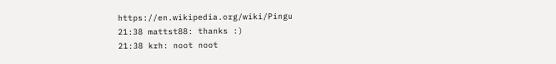https://en.wikipedia.org/wiki/Pingu
21:38 mattst88: thanks :)
21:38 krh: noot noot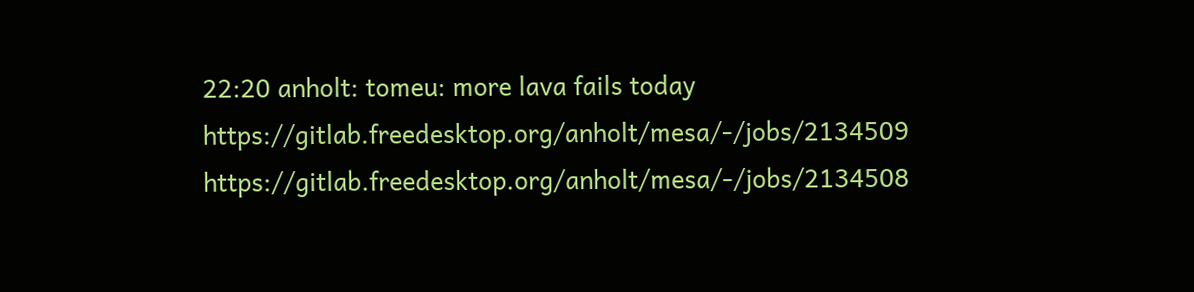22:20 anholt: tomeu: more lava fails today https://gitlab.freedesktop.org/anholt/mesa/-/jobs/2134509 https://gitlab.freedesktop.org/anholt/mesa/-/jobs/2134508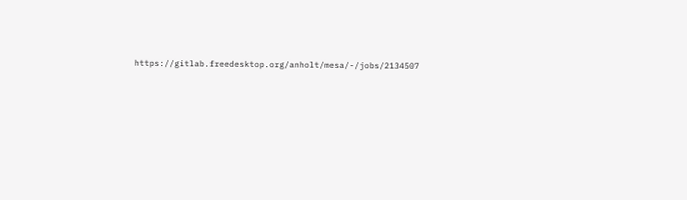https://gitlab.freedesktop.org/anholt/mesa/-/jobs/2134507